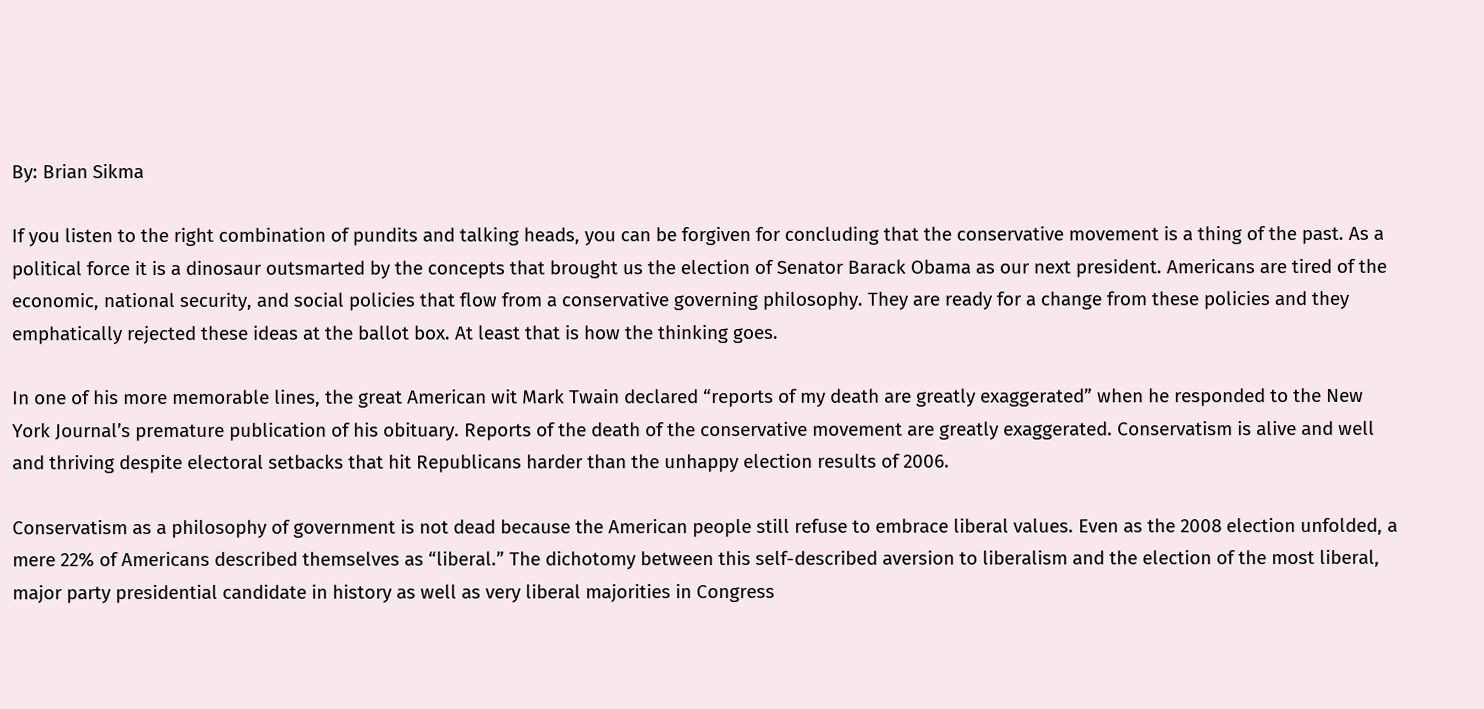By: Brian Sikma

If you listen to the right combination of pundits and talking heads, you can be forgiven for concluding that the conservative movement is a thing of the past. As a political force it is a dinosaur outsmarted by the concepts that brought us the election of Senator Barack Obama as our next president. Americans are tired of the economic, national security, and social policies that flow from a conservative governing philosophy. They are ready for a change from these policies and they emphatically rejected these ideas at the ballot box. At least that is how the thinking goes.

In one of his more memorable lines, the great American wit Mark Twain declared “reports of my death are greatly exaggerated” when he responded to the New York Journal’s premature publication of his obituary. Reports of the death of the conservative movement are greatly exaggerated. Conservatism is alive and well and thriving despite electoral setbacks that hit Republicans harder than the unhappy election results of 2006.

Conservatism as a philosophy of government is not dead because the American people still refuse to embrace liberal values. Even as the 2008 election unfolded, a mere 22% of Americans described themselves as “liberal.” The dichotomy between this self-described aversion to liberalism and the election of the most liberal, major party presidential candidate in history as well as very liberal majorities in Congress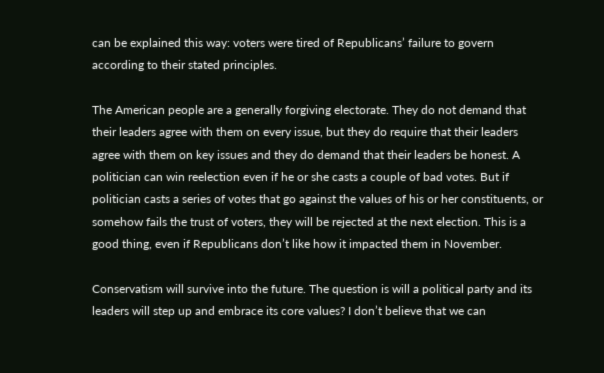can be explained this way: voters were tired of Republicans’ failure to govern according to their stated principles.

The American people are a generally forgiving electorate. They do not demand that their leaders agree with them on every issue, but they do require that their leaders agree with them on key issues and they do demand that their leaders be honest. A politician can win reelection even if he or she casts a couple of bad votes. But if politician casts a series of votes that go against the values of his or her constituents, or somehow fails the trust of voters, they will be rejected at the next election. This is a good thing, even if Republicans don’t like how it impacted them in November.

Conservatism will survive into the future. The question is will a political party and its leaders will step up and embrace its core values? I don’t believe that we can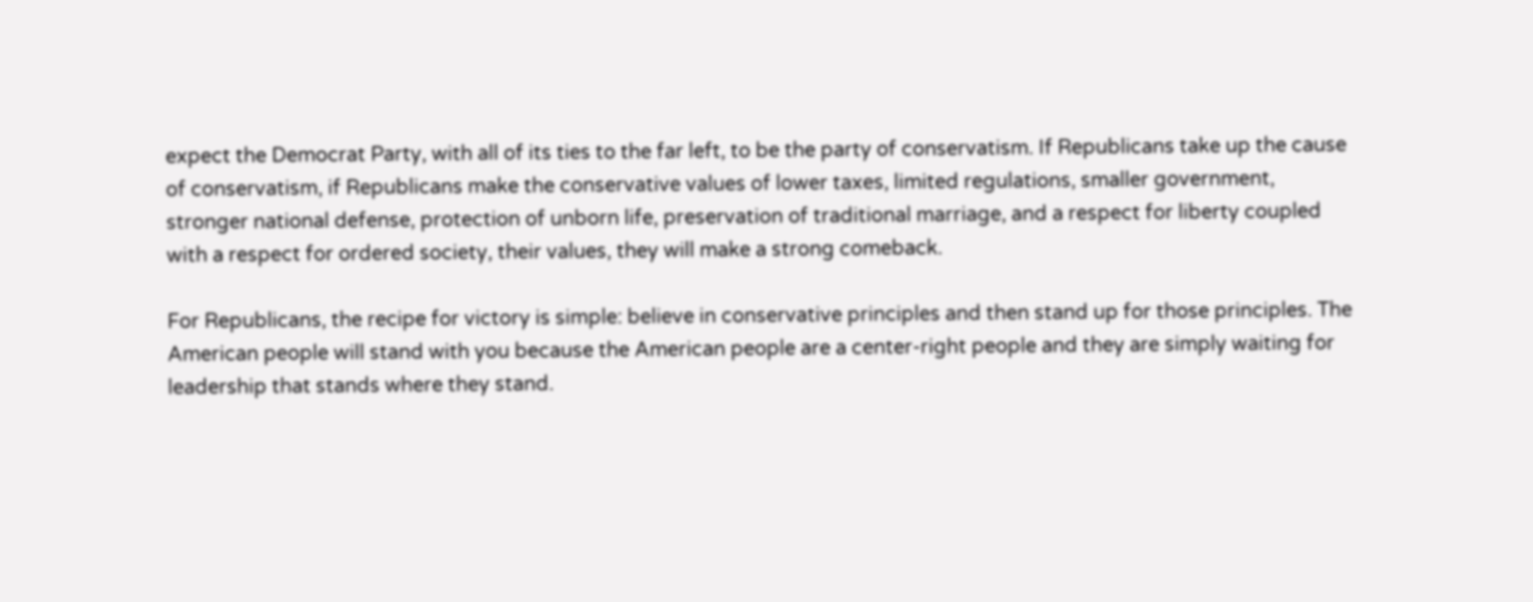expect the Democrat Party, with all of its ties to the far left, to be the party of conservatism. If Republicans take up the cause of conservatism, if Republicans make the conservative values of lower taxes, limited regulations, smaller government, stronger national defense, protection of unborn life, preservation of traditional marriage, and a respect for liberty coupled with a respect for ordered society, their values, they will make a strong comeback.

For Republicans, the recipe for victory is simple: believe in conservative principles and then stand up for those principles. The American people will stand with you because the American people are a center-right people and they are simply waiting for leadership that stands where they stand.